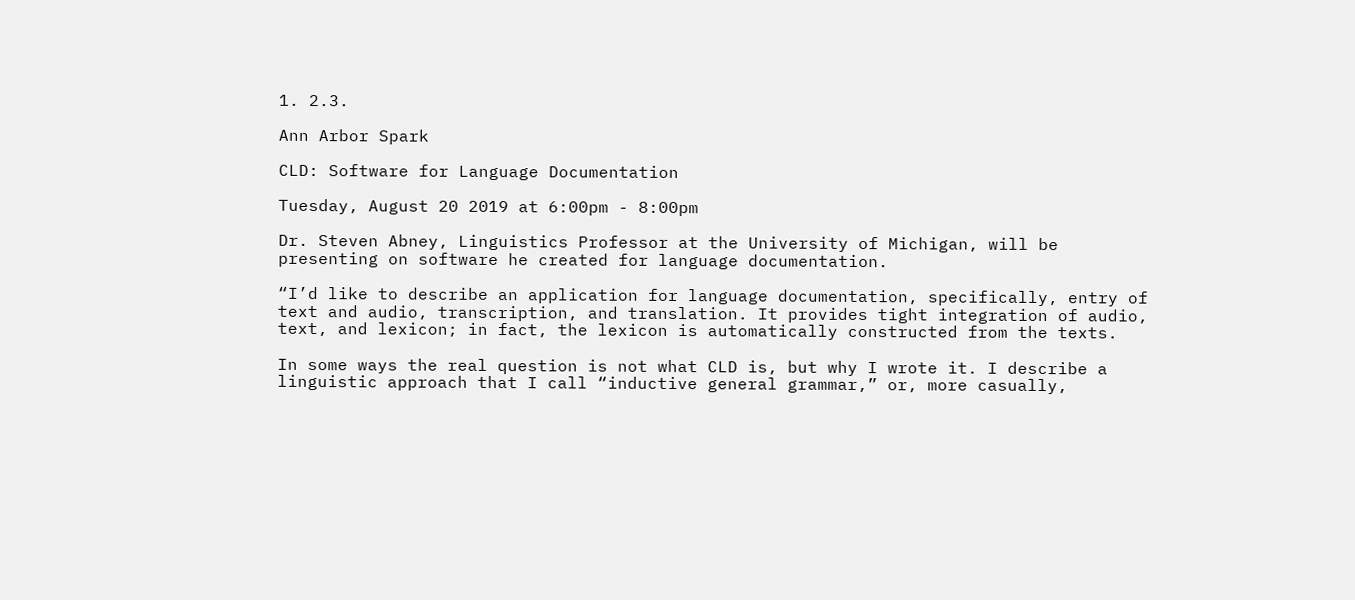1. 2.3.

Ann Arbor Spark

CLD: Software for Language Documentation

Tuesday, August 20 2019 at 6:00pm - 8:00pm

Dr. Steven Abney, Linguistics Professor at the University of Michigan, will be presenting on software he created for language documentation.

“I’d like to describe an application for language documentation, specifically, entry of text and audio, transcription, and translation. It provides tight integration of audio, text, and lexicon; in fact, the lexicon is automatically constructed from the texts.

In some ways the real question is not what CLD is, but why I wrote it. I describe a linguistic approach that I call “inductive general grammar,” or, more casually,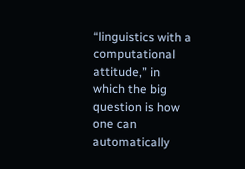“linguistics with a computational attitude,” in which the big question is how one can automatically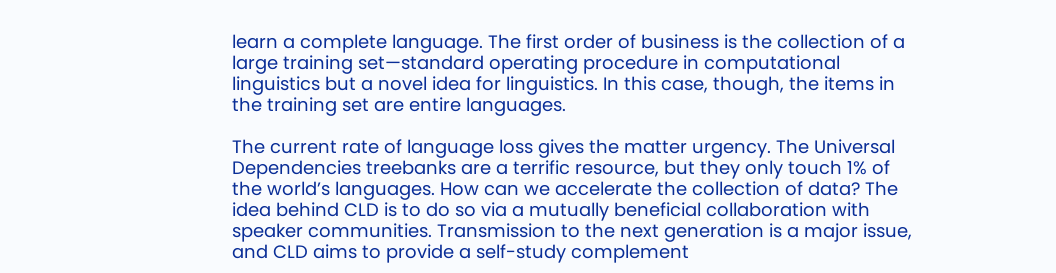learn a complete language. The first order of business is the collection of a large training set—standard operating procedure in computational linguistics but a novel idea for linguistics. In this case, though, the items in the training set are entire languages.

The current rate of language loss gives the matter urgency. The Universal Dependencies treebanks are a terrific resource, but they only touch 1% of the world’s languages. How can we accelerate the collection of data? The idea behind CLD is to do so via a mutually beneficial collaboration with speaker communities. Transmission to the next generation is a major issue, and CLD aims to provide a self-study complement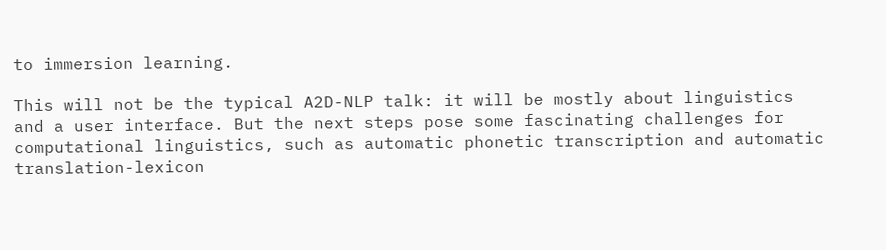to immersion learning.

This will not be the typical A2D-NLP talk: it will be mostly about linguistics and a user interface. But the next steps pose some fascinating challenges for computational linguistics, such as automatic phonetic transcription and automatic translation-lexicon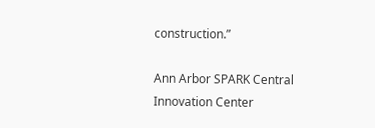construction.”

Ann Arbor SPARK Central Innovation Center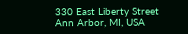330 East Liberty Street
Ann Arbor, MI, USA